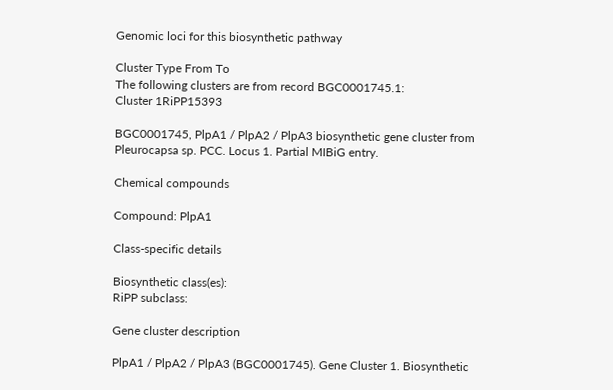Genomic loci for this biosynthetic pathway

Cluster Type From To
The following clusters are from record BGC0001745.1:
Cluster 1RiPP15393

BGC0001745, PlpA1 / PlpA2 / PlpA3 biosynthetic gene cluster from Pleurocapsa sp. PCC. Locus 1. Partial MIBiG entry.

Chemical compounds

Compound: PlpA1

Class-specific details

Biosynthetic class(es):
RiPP subclass:

Gene cluster description

PlpA1 / PlpA2 / PlpA3 (BGC0001745). Gene Cluster 1. Biosynthetic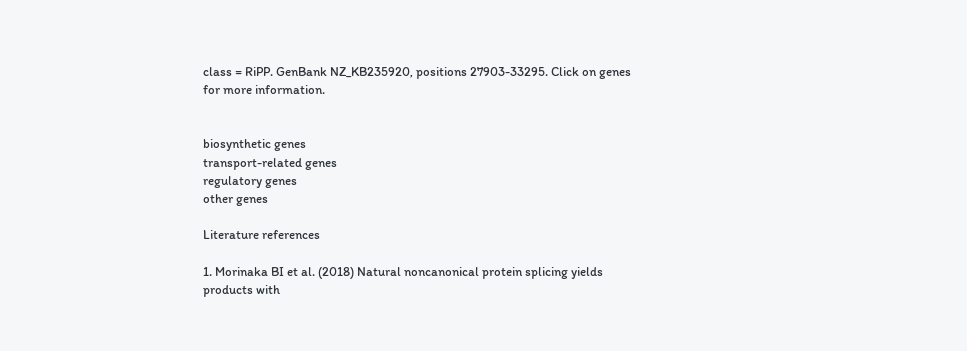class = RiPP. GenBank NZ_KB235920, positions 27903-33295. Click on genes for more information.


biosynthetic genes
transport-related genes
regulatory genes
other genes

Literature references

1. Morinaka BI et al. (2018) Natural noncanonical protein splicing yields products with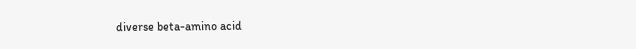diverse beta-amino acid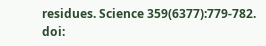residues. Science 359(6377):779-782. doi: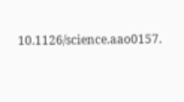10.1126/science.aao0157.